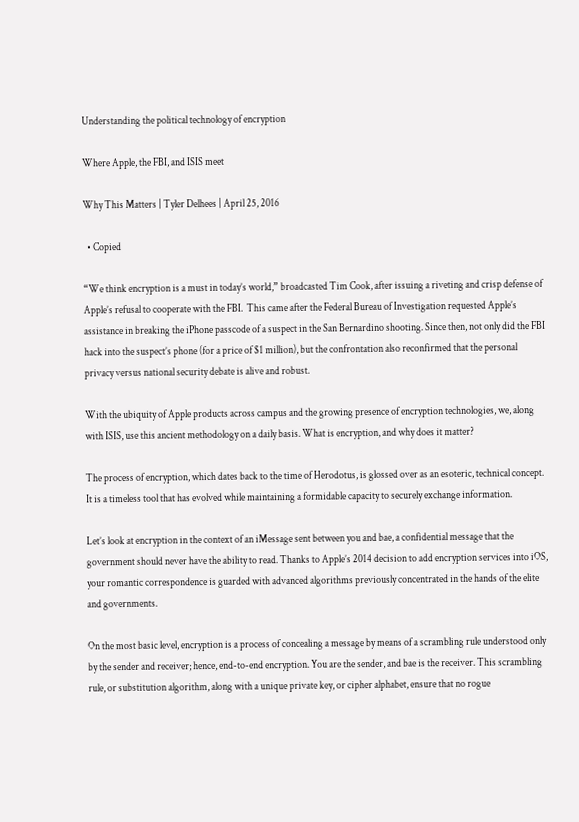Understanding the political technology of encryption

Where Apple, the FBI, and ISIS meet

Why This Matters | Tyler Delhees | April 25, 2016

  • Copied

“We think encryption is a must in today’s world,” broadcasted Tim Cook, after issuing a riveting and crisp defense of Apple’s refusal to cooperate with the FBI.  This came after the Federal Bureau of Investigation requested Apple’s assistance in breaking the iPhone passcode of a suspect in the San Bernardino shooting. Since then, not only did the FBI hack into the suspect’s phone (for a price of $1 million), but the confrontation also reconfirmed that the personal privacy versus national security debate is alive and robust.

With the ubiquity of Apple products across campus and the growing presence of encryption technologies, we, along with ISIS, use this ancient methodology on a daily basis. What is encryption, and why does it matter?

The process of encryption, which dates back to the time of Herodotus, is glossed over as an esoteric, technical concept. It is a timeless tool that has evolved while maintaining a formidable capacity to securely exchange information.

Let’s look at encryption in the context of an iMessage sent between you and bae, a confidential message that the government should never have the ability to read. Thanks to Apple’s 2014 decision to add encryption services into iOS, your romantic correspondence is guarded with advanced algorithms previously concentrated in the hands of the elite and governments.

On the most basic level, encryption is a process of concealing a message by means of a scrambling rule understood only by the sender and receiver; hence, end-to-end encryption. You are the sender, and bae is the receiver. This scrambling rule, or substitution algorithm, along with a unique private key, or cipher alphabet, ensure that no rogue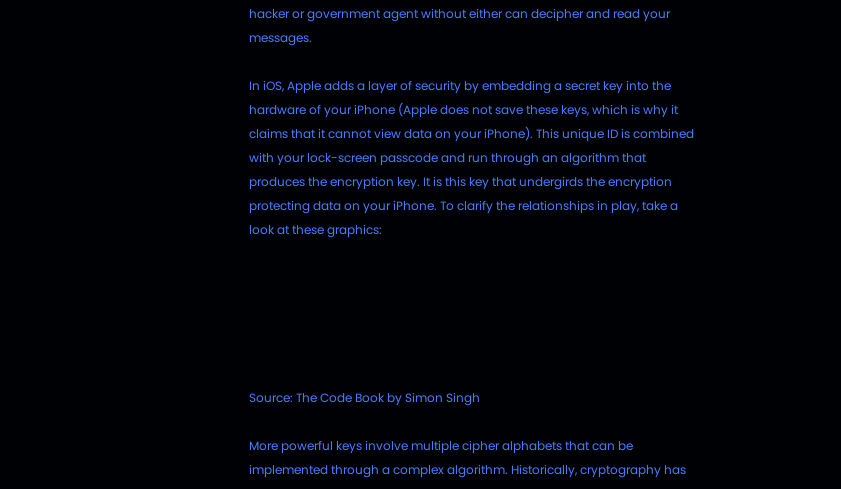hacker or government agent without either can decipher and read your messages.

In iOS, Apple adds a layer of security by embedding a secret key into the hardware of your iPhone (Apple does not save these keys, which is why it claims that it cannot view data on your iPhone). This unique ID is combined with your lock-screen passcode and run through an algorithm that produces the encryption key. It is this key that undergirds the encryption protecting data on your iPhone. To clarify the relationships in play, take a look at these graphics:






Source: The Code Book by Simon Singh

More powerful keys involve multiple cipher alphabets that can be implemented through a complex algorithm. Historically, cryptography has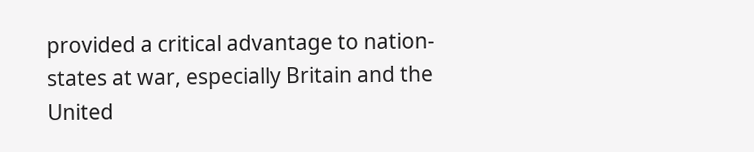provided a critical advantage to nation-states at war, especially Britain and the United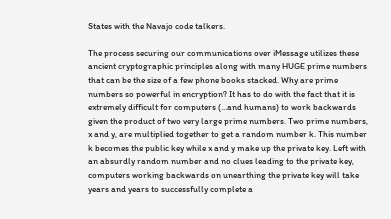States with the Navajo code talkers.

The process securing our communications over iMessage utilizes these ancient cryptographic principles along with many HUGE prime numbers that can be the size of a few phone books stacked. Why are prime numbers so powerful in encryption? It has to do with the fact that it is extremely difficult for computers (…and humans) to work backwards given the product of two very large prime numbers. Two prime numbers, x and y, are multiplied together to get a random number k. This number k becomes the public key while x and y make up the private key. Left with an absurdly random number and no clues leading to the private key, computers working backwards on unearthing the private key will take years and years to successfully complete a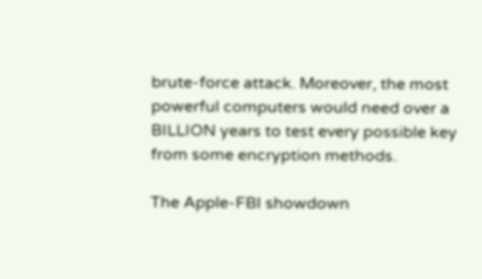brute-force attack. Moreover, the most powerful computers would need over a BILLION years to test every possible key from some encryption methods.

The Apple-FBI showdown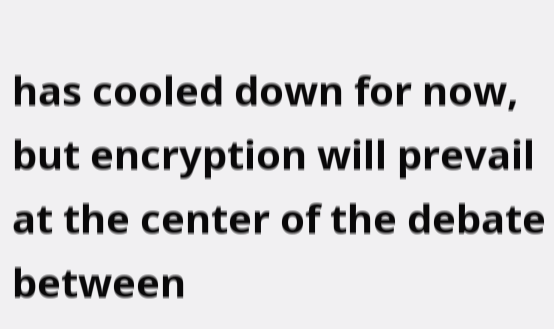has cooled down for now, but encryption will prevail at the center of the debate between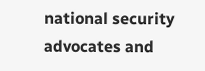national security advocates and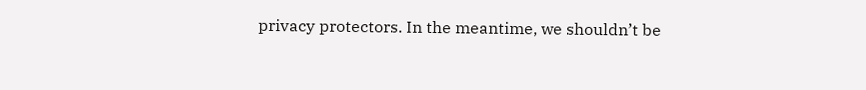privacy protectors. In the meantime, we shouldn’t be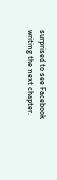surprised to see Facebook writing the next chapter.